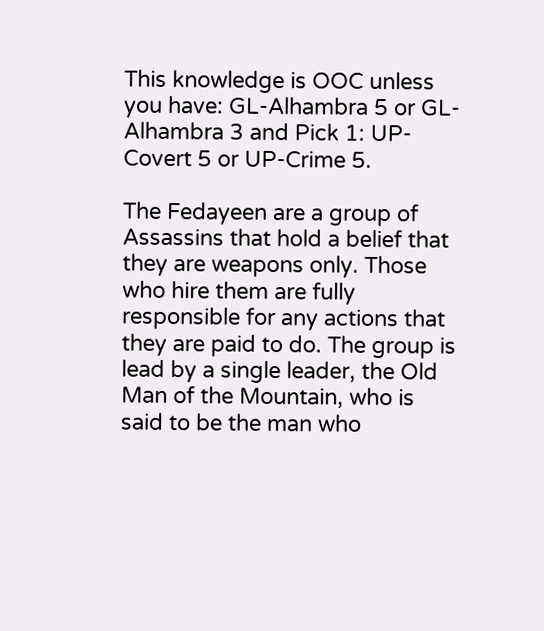This knowledge is OOC unless you have: GL-Alhambra 5 or GL-Alhambra 3 and Pick 1: UP-Covert 5 or UP-Crime 5.

The Fedayeen are a group of Assassins that hold a belief that they are weapons only. Those who hire them are fully responsible for any actions that they are paid to do. The group is lead by a single leader, the Old Man of the Mountain, who is said to be the man who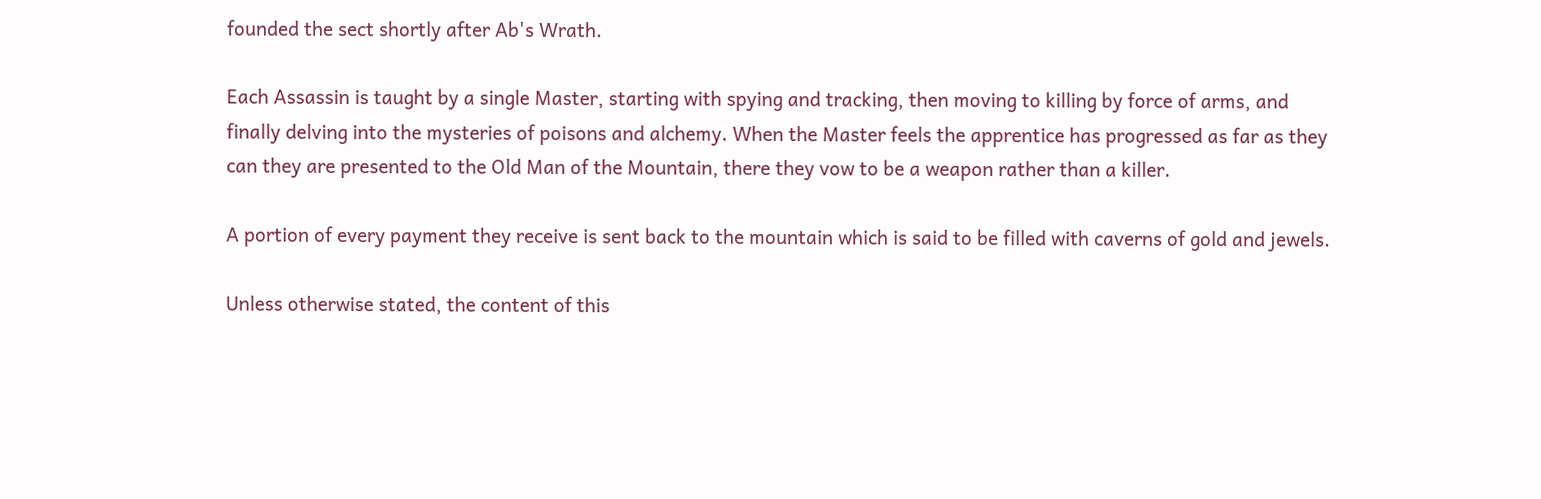founded the sect shortly after Ab's Wrath.

Each Assassin is taught by a single Master, starting with spying and tracking, then moving to killing by force of arms, and finally delving into the mysteries of poisons and alchemy. When the Master feels the apprentice has progressed as far as they can they are presented to the Old Man of the Mountain, there they vow to be a weapon rather than a killer.

A portion of every payment they receive is sent back to the mountain which is said to be filled with caverns of gold and jewels.

Unless otherwise stated, the content of this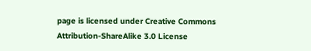page is licensed under Creative Commons Attribution-ShareAlike 3.0 License